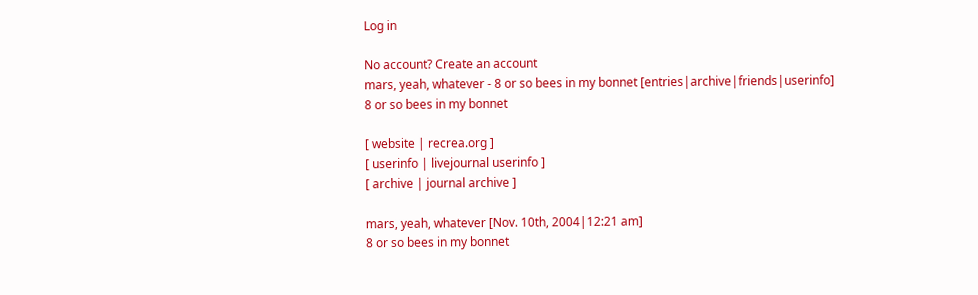Log in

No account? Create an account
mars, yeah, whatever - 8 or so bees in my bonnet [entries|archive|friends|userinfo]
8 or so bees in my bonnet

[ website | recrea.org ]
[ userinfo | livejournal userinfo ]
[ archive | journal archive ]

mars, yeah, whatever [Nov. 10th, 2004|12:21 am]
8 or so bees in my bonnet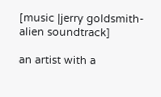[music |jerry goldsmith-alien soundtrack]

an artist with a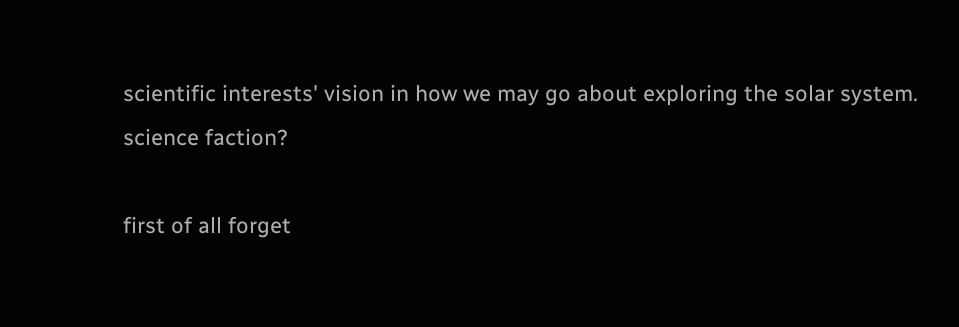scientific interests' vision in how we may go about exploring the solar system.
science faction?

first of all forget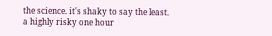the science. it's shaky to say the least. a highly risky one hour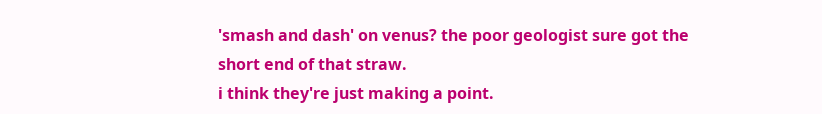'smash and dash' on venus? the poor geologist sure got the short end of that straw.
i think they're just making a point.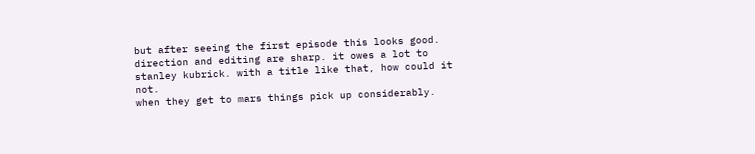but after seeing the first episode this looks good. direction and editing are sharp. it owes a lot to stanley kubrick. with a title like that, how could it not.
when they get to mars things pick up considerably.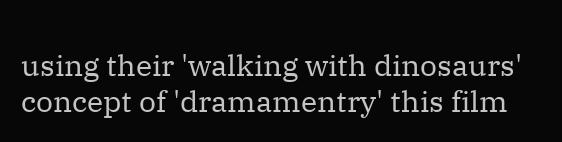using their 'walking with dinosaurs' concept of 'dramamentry' this film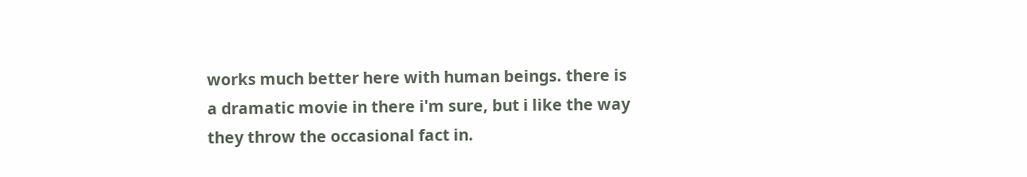works much better here with human beings. there is a dramatic movie in there i'm sure, but i like the way they throw the occasional fact in.